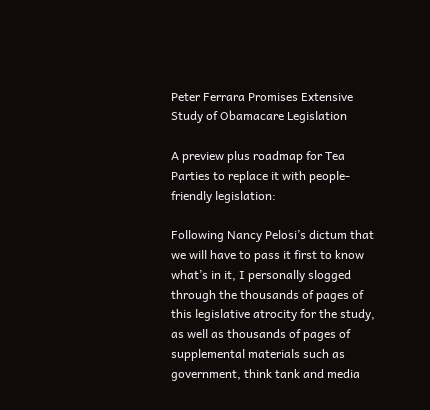Peter Ferrara Promises Extensive Study of Obamacare Legislation

A preview plus roadmap for Tea Parties to replace it with people-friendly legislation:

Following Nancy Pelosi’s dictum that we will have to pass it first to know what’s in it, I personally slogged through the thousands of pages of this legislative atrocity for the study, as well as thousands of pages of supplemental materials such as government, think tank and media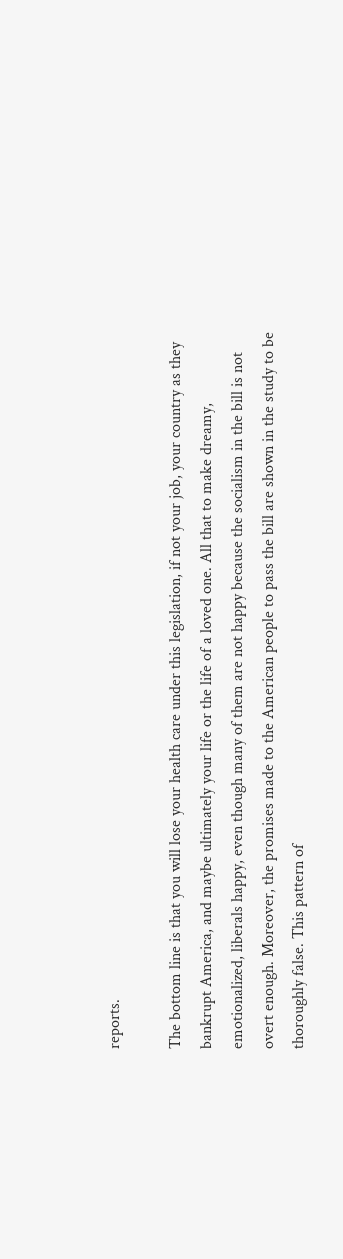reports.

The bottom line is that you will lose your health care under this legislation, if not your job, your country as they bankrupt America, and maybe ultimately your life or the life of a loved one. All that to make dreamy, emotionalized, liberals happy, even though many of them are not happy because the socialism in the bill is not overt enough. Moreover, the promises made to the American people to pass the bill are shown in the study to be thoroughly false. This pattern of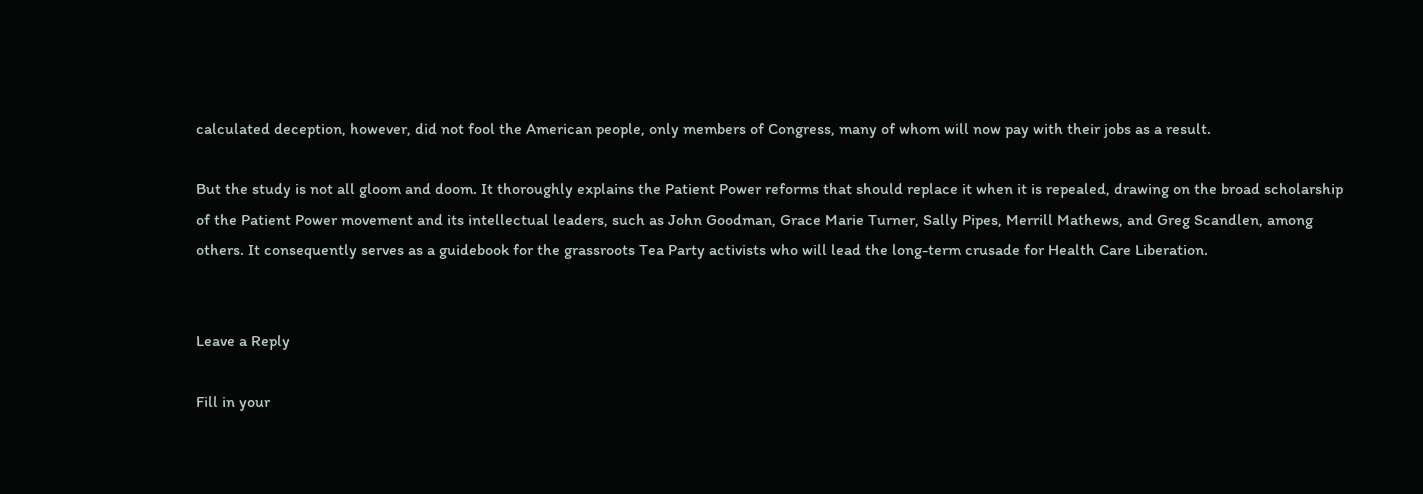calculated deception, however, did not fool the American people, only members of Congress, many of whom will now pay with their jobs as a result.

But the study is not all gloom and doom. It thoroughly explains the Patient Power reforms that should replace it when it is repealed, drawing on the broad scholarship of the Patient Power movement and its intellectual leaders, such as John Goodman, Grace Marie Turner, Sally Pipes, Merrill Mathews, and Greg Scandlen, among others. It consequently serves as a guidebook for the grassroots Tea Party activists who will lead the long-term crusade for Health Care Liberation.


Leave a Reply

Fill in your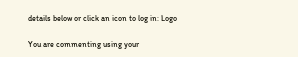details below or click an icon to log in: Logo

You are commenting using your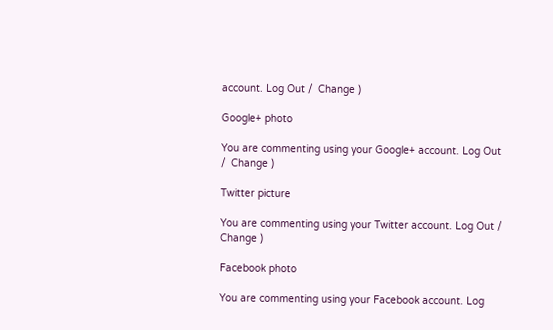account. Log Out /  Change )

Google+ photo

You are commenting using your Google+ account. Log Out /  Change )

Twitter picture

You are commenting using your Twitter account. Log Out /  Change )

Facebook photo

You are commenting using your Facebook account. Log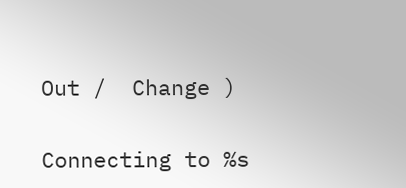Out /  Change )


Connecting to %s